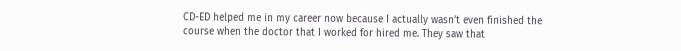CD-ED helped me in my career now because I actually wasn’t even finished the course when the doctor that I worked for hired me. They saw that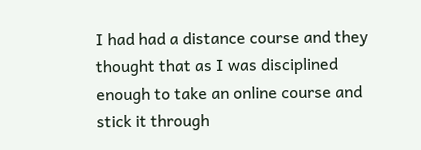I had had a distance course and they thought that as I was disciplined enough to take an online course and stick it through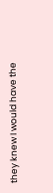they knew I would have the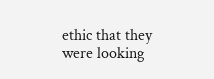ethic that they were looking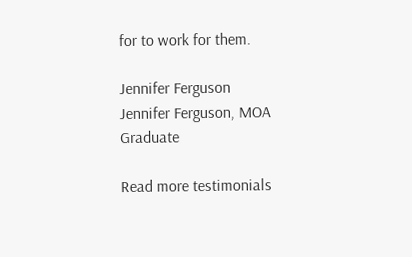for to work for them.

Jennifer Ferguson
Jennifer Ferguson, MOA Graduate

Read more testimonials